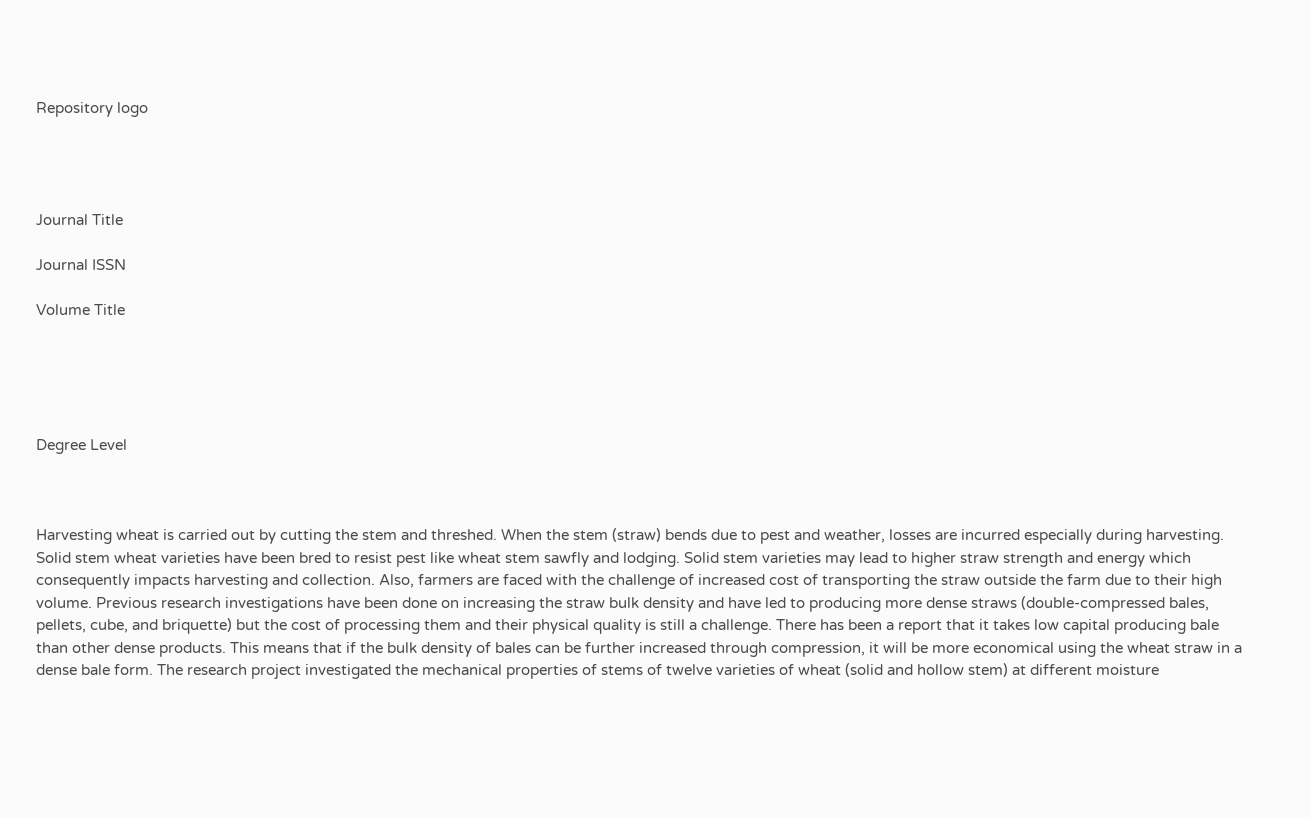Repository logo




Journal Title

Journal ISSN

Volume Title





Degree Level



Harvesting wheat is carried out by cutting the stem and threshed. When the stem (straw) bends due to pest and weather, losses are incurred especially during harvesting. Solid stem wheat varieties have been bred to resist pest like wheat stem sawfly and lodging. Solid stem varieties may lead to higher straw strength and energy which consequently impacts harvesting and collection. Also, farmers are faced with the challenge of increased cost of transporting the straw outside the farm due to their high volume. Previous research investigations have been done on increasing the straw bulk density and have led to producing more dense straws (double-compressed bales, pellets, cube, and briquette) but the cost of processing them and their physical quality is still a challenge. There has been a report that it takes low capital producing bale than other dense products. This means that if the bulk density of bales can be further increased through compression, it will be more economical using the wheat straw in a dense bale form. The research project investigated the mechanical properties of stems of twelve varieties of wheat (solid and hollow stem) at different moisture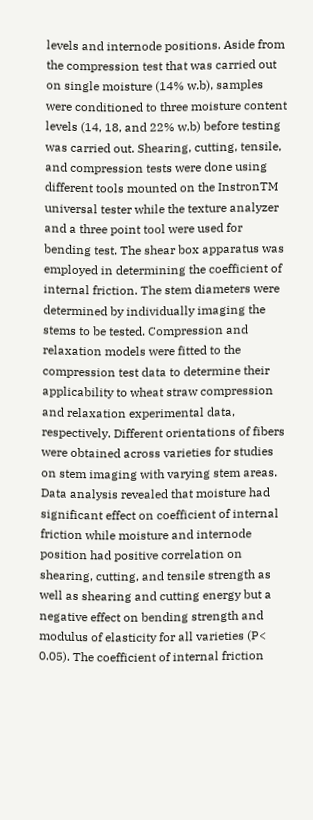levels and internode positions. Aside from the compression test that was carried out on single moisture (14% w.b), samples were conditioned to three moisture content levels (14, 18, and 22% w.b) before testing was carried out. Shearing, cutting, tensile, and compression tests were done using different tools mounted on the InstronTM universal tester while the texture analyzer and a three point tool were used for bending test. The shear box apparatus was employed in determining the coefficient of internal friction. The stem diameters were determined by individually imaging the stems to be tested. Compression and relaxation models were fitted to the compression test data to determine their applicability to wheat straw compression and relaxation experimental data, respectively. Different orientations of fibers were obtained across varieties for studies on stem imaging with varying stem areas. Data analysis revealed that moisture had significant effect on coefficient of internal friction while moisture and internode position had positive correlation on shearing, cutting, and tensile strength as well as shearing and cutting energy but a negative effect on bending strength and modulus of elasticity for all varieties (P< 0.05). The coefficient of internal friction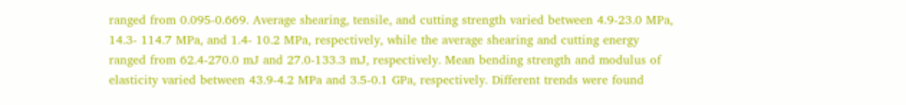ranged from 0.095-0.669. Average shearing, tensile, and cutting strength varied between 4.9-23.0 MPa, 14.3- 114.7 MPa, and 1.4- 10.2 MPa, respectively, while the average shearing and cutting energy ranged from 62.4-270.0 mJ and 27.0-133.3 mJ, respectively. Mean bending strength and modulus of elasticity varied between 43.9-4.2 MPa and 3.5-0.1 GPa, respectively. Different trends were found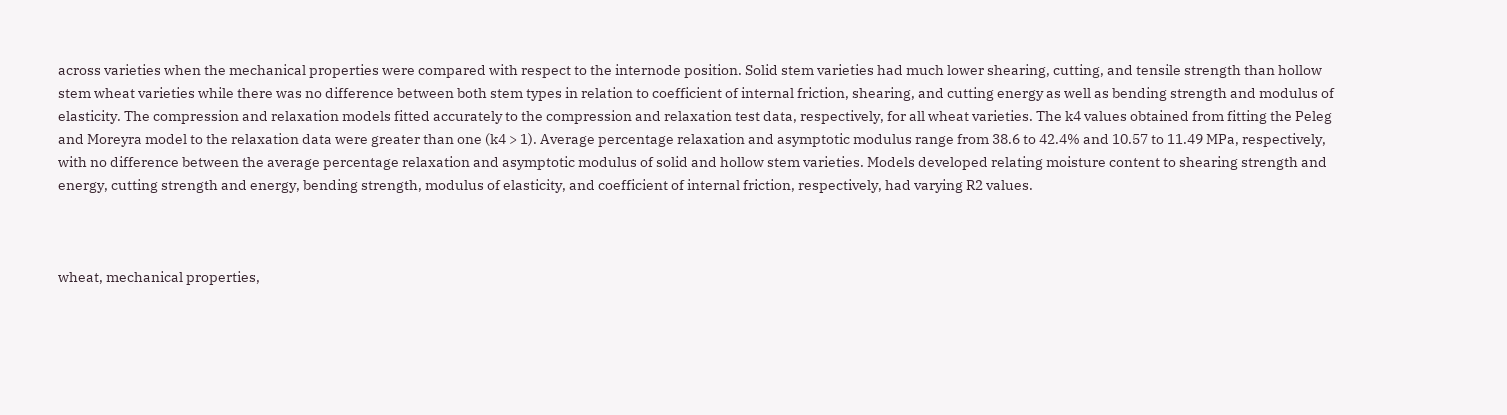across varieties when the mechanical properties were compared with respect to the internode position. Solid stem varieties had much lower shearing, cutting, and tensile strength than hollow stem wheat varieties while there was no difference between both stem types in relation to coefficient of internal friction, shearing, and cutting energy as well as bending strength and modulus of elasticity. The compression and relaxation models fitted accurately to the compression and relaxation test data, respectively, for all wheat varieties. The k4 values obtained from fitting the Peleg and Moreyra model to the relaxation data were greater than one (k4 > 1). Average percentage relaxation and asymptotic modulus range from 38.6 to 42.4% and 10.57 to 11.49 MPa, respectively, with no difference between the average percentage relaxation and asymptotic modulus of solid and hollow stem varieties. Models developed relating moisture content to shearing strength and energy, cutting strength and energy, bending strength, modulus of elasticity, and coefficient of internal friction, respectively, had varying R2 values.



wheat, mechanical properties,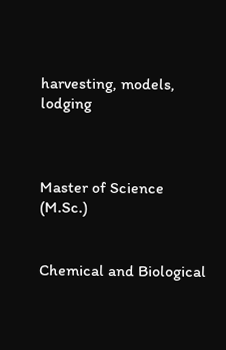harvesting, models, lodging



Master of Science (M.Sc.)


Chemical and Biological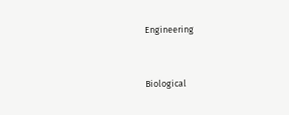Engineering


Biological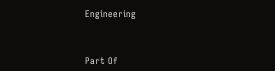Engineering



Part Of